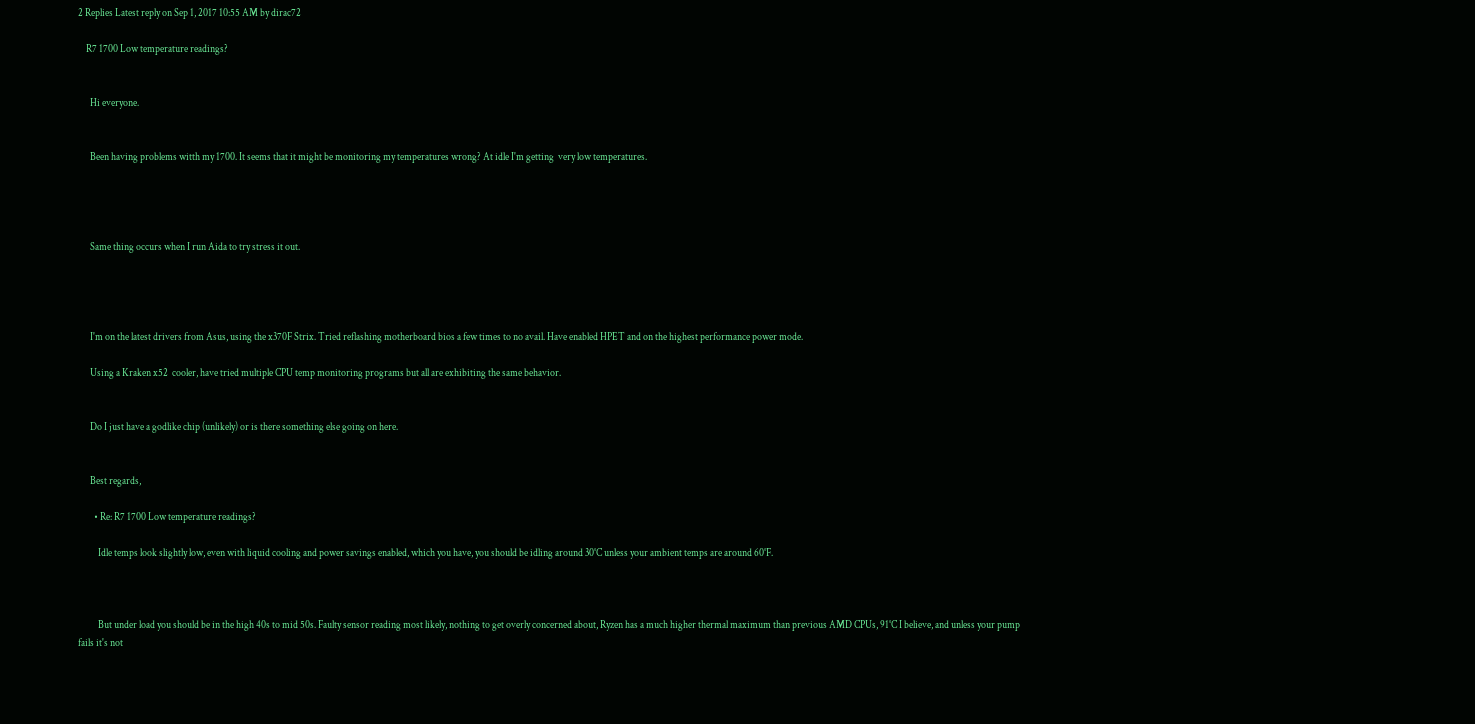2 Replies Latest reply on Sep 1, 2017 10:55 AM by dirac72

    R7 1700 Low temperature readings?


      Hi everyone.


      Been having problems witth my 1700. It seems that it might be monitoring my temperatures wrong? At idle I'm getting  very low temperatures.




      Same thing occurs when I run Aida to try stress it out.




      I'm on the latest drivers from Asus, using the x370F Strix. Tried reflashing motherboard bios a few times to no avail. Have enabled HPET and on the highest performance power mode.

      Using a Kraken x52  cooler, have tried multiple CPU temp monitoring programs but all are exhibiting the same behavior.


      Do I just have a godlike chip (unlikely) or is there something else going on here.


      Best regards,

        • Re: R7 1700 Low temperature readings?

          Idle temps look slightly low, even with liquid cooling and power savings enabled, which you have, you should be idling around 30°C unless your ambient temps are around 60°F.



          But under load you should be in the high 40s to mid 50s. Faulty sensor reading most likely, nothing to get overly concerned about, Ryzen has a much higher thermal maximum than previous AMD CPUs, 91°C I believe, and unless your pump fails it's not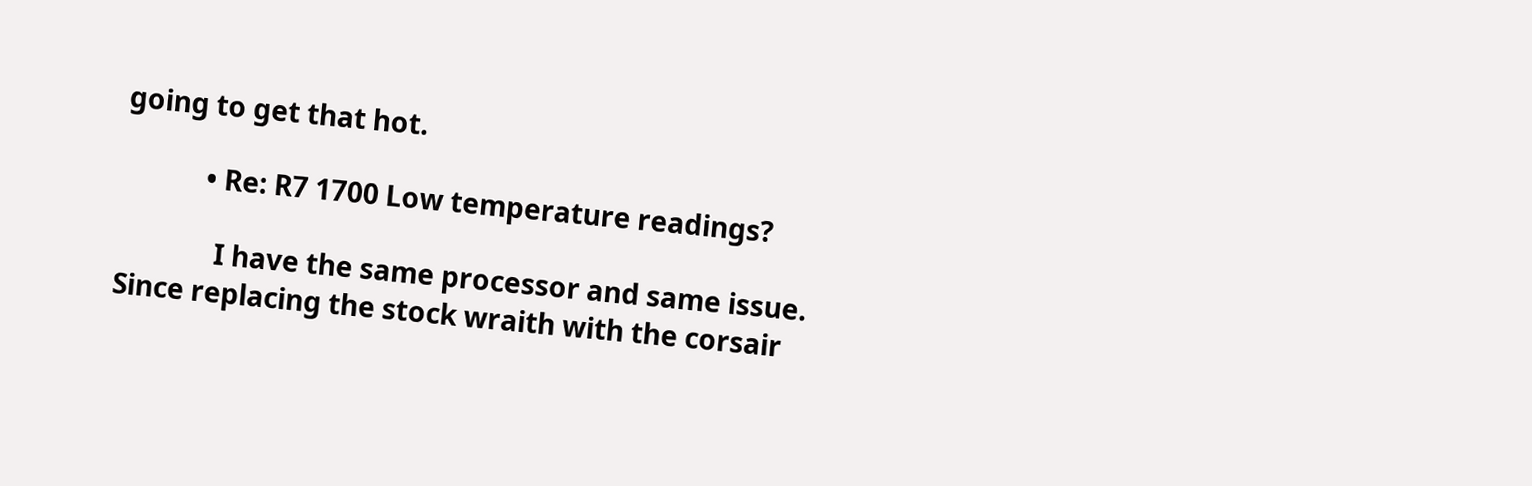going to get that hot.

            • Re: R7 1700 Low temperature readings?

              I have the same processor and same issue.  Since replacing the stock wraith with the corsair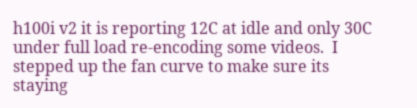h100i v2 it is reporting 12C at idle and only 30C under full load re-encoding some videos.  I stepped up the fan curve to make sure its staying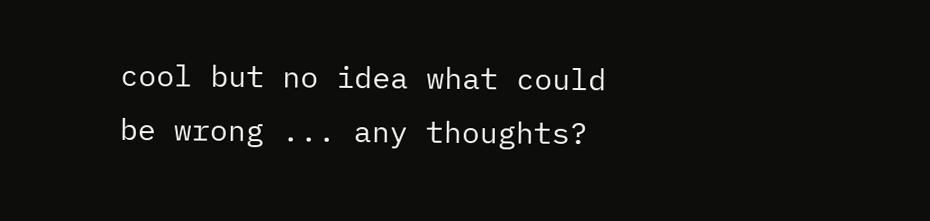cool but no idea what could be wrong ... any thoughts?